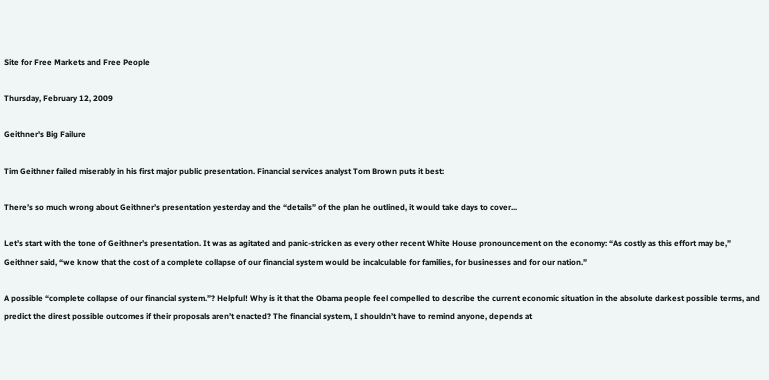Site for Free Markets and Free People

Thursday, February 12, 2009

Geithner's Big Failure

Tim Geithner failed miserably in his first major public presentation. Financial services analyst Tom Brown puts it best:

There’s so much wrong about Geithner’s presentation yesterday and the “details” of the plan he outlined, it would take days to cover...

Let’s start with the tone of Geithner’s presentation. It was as agitated and panic-stricken as every other recent White House pronouncement on the economy: “As costly as this effort may be,” Geithner said, “we know that the cost of a complete collapse of our financial system would be incalculable for families, for businesses and for our nation.”

A possible “complete collapse of our financial system.”? Helpful! Why is it that the Obama people feel compelled to describe the current economic situation in the absolute darkest possible terms, and predict the direst possible outcomes if their proposals aren’t enacted? The financial system, I shouldn’t have to remind anyone, depends at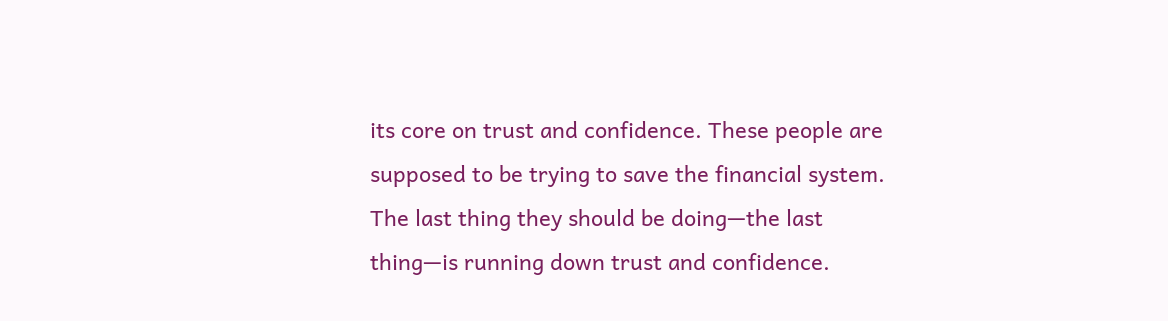its core on trust and confidence. These people are supposed to be trying to save the financial system. The last thing they should be doing—the last thing—is running down trust and confidence.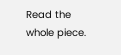Read the whole piece.